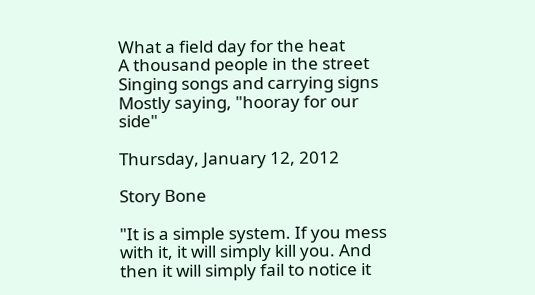What a field day for the heat
A thousand people in the street
Singing songs and carrying signs
Mostly saying, "hooray for our side"

Thursday, January 12, 2012

Story Bone

"It is a simple system. If you mess with it, it will simply kill you. And then it will simply fail to notice it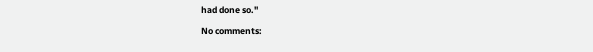had done so."

No comments: